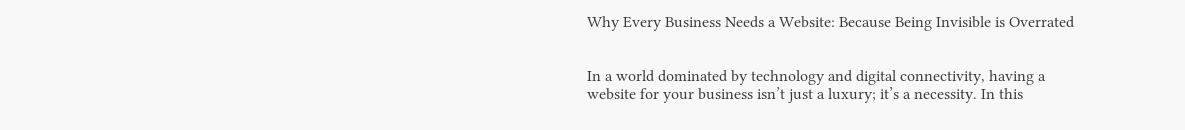Why Every Business Needs a Website: Because Being Invisible is Overrated


In a world dominated by technology and digital connectivity, having a website for your business isn’t just a luxury; it’s a necessity. In this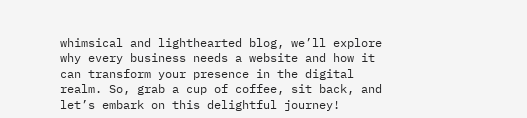whimsical and lighthearted blog, we’ll explore why every business needs a website and how it can transform your presence in the digital realm. So, grab a cup of coffee, sit back, and let’s embark on this delightful journey!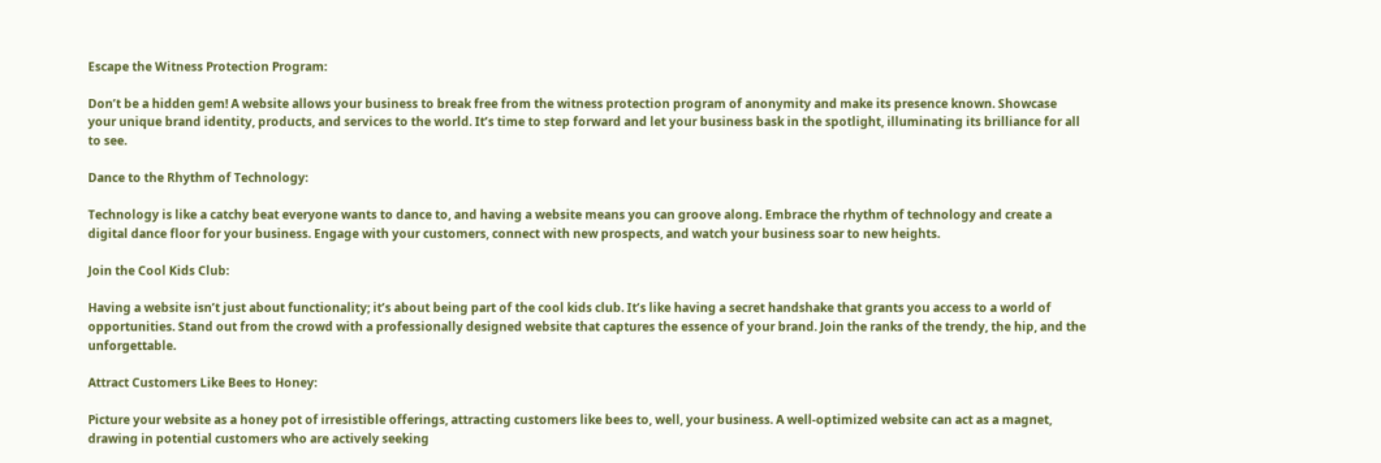Escape the Witness Protection Program:

Don’t be a hidden gem! A website allows your business to break free from the witness protection program of anonymity and make its presence known. Showcase your unique brand identity, products, and services to the world. It’s time to step forward and let your business bask in the spotlight, illuminating its brilliance for all to see.

Dance to the Rhythm of Technology:

Technology is like a catchy beat everyone wants to dance to, and having a website means you can groove along. Embrace the rhythm of technology and create a digital dance floor for your business. Engage with your customers, connect with new prospects, and watch your business soar to new heights.

Join the Cool Kids Club:

Having a website isn’t just about functionality; it’s about being part of the cool kids club. It’s like having a secret handshake that grants you access to a world of opportunities. Stand out from the crowd with a professionally designed website that captures the essence of your brand. Join the ranks of the trendy, the hip, and the unforgettable.

Attract Customers Like Bees to Honey:

Picture your website as a honey pot of irresistible offerings, attracting customers like bees to, well, your business. A well-optimized website can act as a magnet, drawing in potential customers who are actively seeking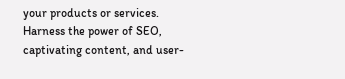your products or services. Harness the power of SEO, captivating content, and user-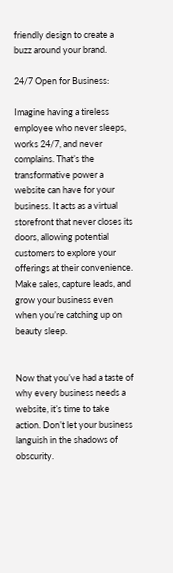friendly design to create a buzz around your brand.

24/7 Open for Business:

Imagine having a tireless employee who never sleeps, works 24/7, and never complains. That’s the transformative power a website can have for your business. It acts as a virtual storefront that never closes its doors, allowing potential customers to explore your offerings at their convenience. Make sales, capture leads, and grow your business even when you’re catching up on beauty sleep.


Now that you’ve had a taste of why every business needs a website, it’s time to take action. Don’t let your business languish in the shadows of obscurity.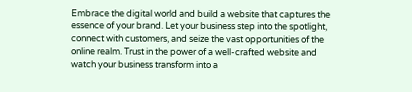Embrace the digital world and build a website that captures the essence of your brand. Let your business step into the spotlight, connect with customers, and seize the vast opportunities of the online realm. Trust in the power of a well-crafted website and watch your business transform into a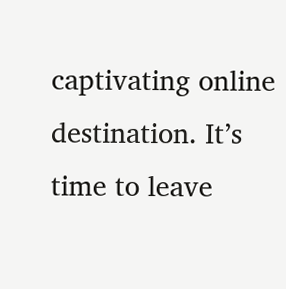captivating online destination. It’s time to leave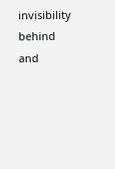invisibility behind and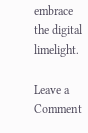embrace the digital limelight.

Leave a Comment